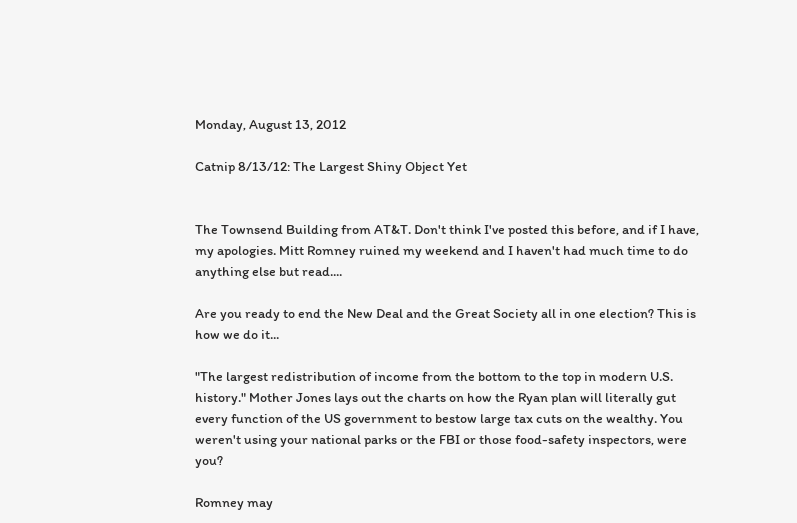Monday, August 13, 2012

Catnip 8/13/12: The Largest Shiny Object Yet


The Townsend Building from AT&T. Don't think I've posted this before, and if I have, my apologies. Mitt Romney ruined my weekend and I haven't had much time to do anything else but read....

Are you ready to end the New Deal and the Great Society all in one election? This is how we do it...

"The largest redistribution of income from the bottom to the top in modern U.S. history." Mother Jones lays out the charts on how the Ryan plan will literally gut every function of the US government to bestow large tax cuts on the wealthy. You weren't using your national parks or the FBI or those food-safety inspectors, were you?

Romney may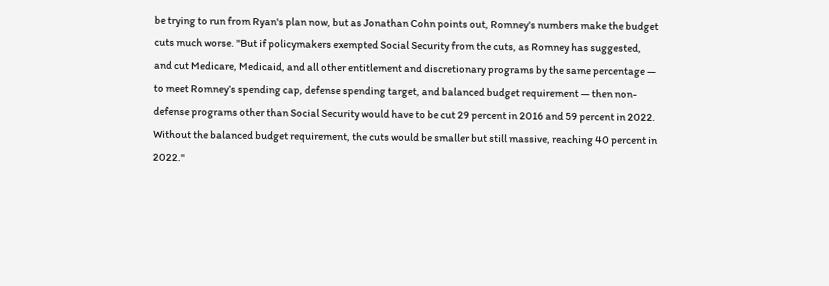be trying to run from Ryan's plan now, but as Jonathan Cohn points out, Romney's numbers make the budget cuts much worse. "But if policymakers exempted Social Security from the cuts, as Romney has suggested, and cut Medicare, Medicaid, and all other entitlement and discretionary programs by the same percentage — to meet Romney’s spending cap, defense spending target, and balanced budget requirement — then non-defense programs other than Social Security would have to be cut 29 percent in 2016 and 59 percent in 2022. Without the balanced budget requirement, the cuts would be smaller but still massive, reaching 40 percent in 2022."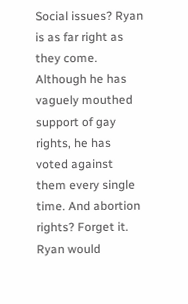Social issues? Ryan is as far right as they come. Although he has vaguely mouthed support of gay rights, he has voted against them every single time. And abortion rights? Forget it. Ryan would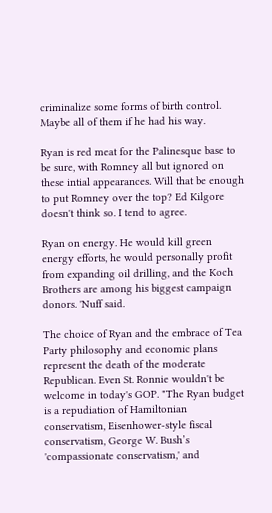criminalize some forms of birth control. Maybe all of them if he had his way.

Ryan is red meat for the Palinesque base to be sure, with Romney all but ignored on these intial appearances. Will that be enough to put Romney over the top? Ed Kilgore doesn't think so. I tend to agree.

Ryan on energy. He would kill green energy efforts, he would personally profit from expanding oil drilling, and the Koch Brothers are among his biggest campaign donors. 'Nuff said.

The choice of Ryan and the embrace of Tea Party philosophy and economic plans represent the death of the moderate Republican. Even St. Ronnie wouldn't be welcome in today's GOP. "The Ryan budget is a repudiation of Hamiltonian conservatism, Eisenhower-style fiscal conservatism, George W. Bush’s 'compassionate conservatism,' and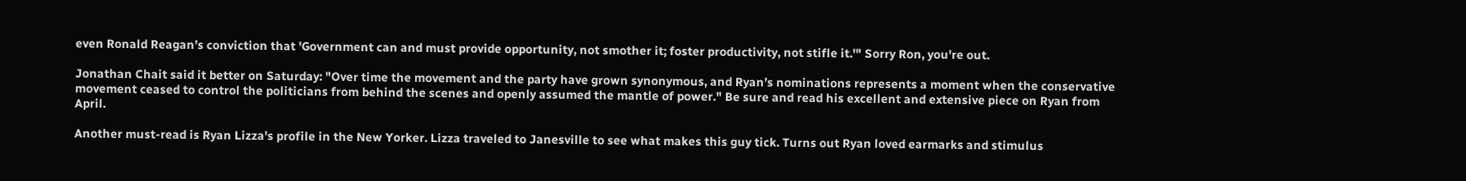even Ronald Reagan’s conviction that 'Government can and must provide opportunity, not smother it; foster productivity, not stifle it.'" Sorry Ron, you're out.

Jonathan Chait said it better on Saturday: "Over time the movement and the party have grown synonymous, and Ryan’s nominations represents a moment when the conservative movement ceased to control the politicians from behind the scenes and openly assumed the mantle of power." Be sure and read his excellent and extensive piece on Ryan from April.

Another must-read is Ryan Lizza's profile in the New Yorker. Lizza traveled to Janesville to see what makes this guy tick. Turns out Ryan loved earmarks and stimulus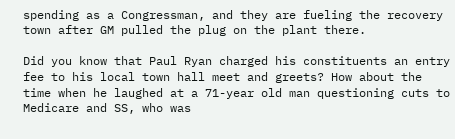spending as a Congressman, and they are fueling the recovery town after GM pulled the plug on the plant there.

Did you know that Paul Ryan charged his constituents an entry fee to his local town hall meet and greets? How about the time when he laughed at a 71-year old man questioning cuts to Medicare and SS, who was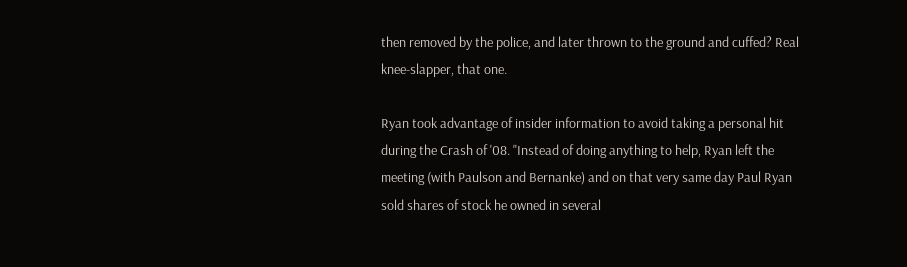then removed by the police, and later thrown to the ground and cuffed? Real knee-slapper, that one.

Ryan took advantage of insider information to avoid taking a personal hit during the Crash of '08. "Instead of doing anything to help, Ryan left the meeting (with Paulson and Bernanke) and on that very same day Paul Ryan sold shares of stock he owned in several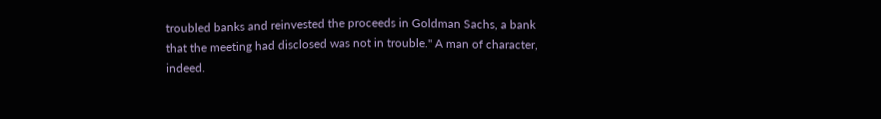troubled banks and reinvested the proceeds in Goldman Sachs, a bank that the meeting had disclosed was not in trouble." A man of character, indeed.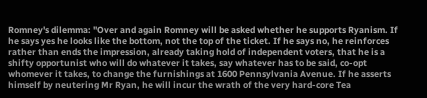Romney's dilemma: "Over and again Romney will be asked whether he supports Ryanism. If he says yes he looks like the bottom, not the top of the ticket. If he says no, he reinforces rather than ends the impression, already taking hold of independent voters, that he is a shifty opportunist who will do whatever it takes, say whatever has to be said, co-opt whomever it takes, to change the furnishings at 1600 Pennsylvania Avenue. If he asserts himself by neutering Mr Ryan, he will incur the wrath of the very hard-core Tea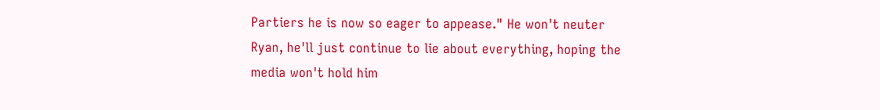Partiers he is now so eager to appease." He won't neuter Ryan, he'll just continue to lie about everything, hoping the media won't hold him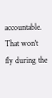accountable. That won't fly during the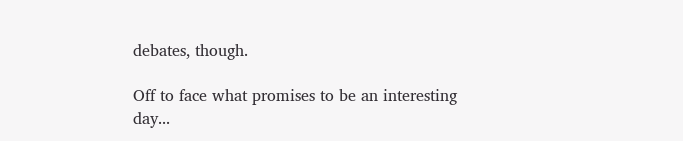debates, though.

Off to face what promises to be an interesting day...